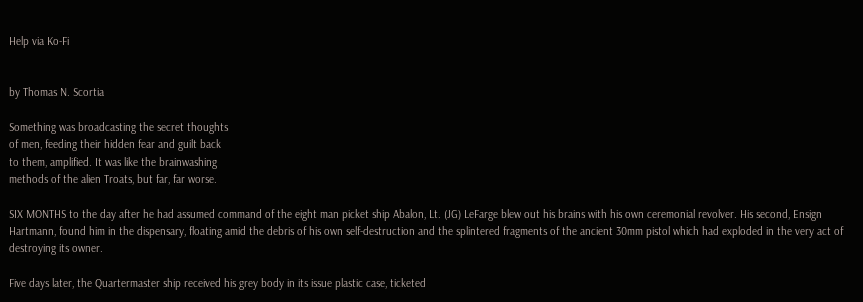Help via Ko-Fi


by Thomas N. Scortia

Something was broadcasting the secret thoughts
of men, feeding their hidden fear and guilt back
to them, amplified. It was like the brainwashing
methods of the alien Troats, but far, far worse.

SIX MONTHS to the day after he had assumed command of the eight man picket ship Abalon, Lt. (JG) LeFarge blew out his brains with his own ceremonial revolver. His second, Ensign Hartmann, found him in the dispensary, floating amid the debris of his own self-destruction and the splintered fragments of the ancient 30mm pistol which had exploded in the very act of destroying its owner.

Five days later, the Quartermaster ship received his grey body in its issue plastic case, ticketed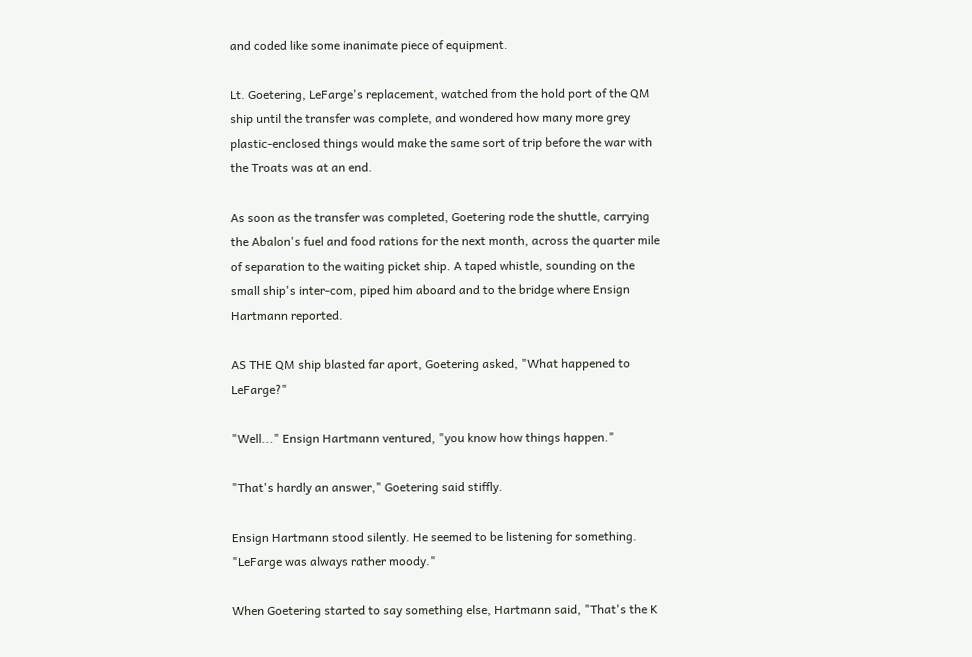and coded like some inanimate piece of equipment.

Lt. Goetering, LeFarge's replacement, watched from the hold port of the QM ship until the transfer was complete, and wondered how many more grey plastic-enclosed things would make the same sort of trip before the war with the Troats was at an end.

As soon as the transfer was completed, Goetering rode the shuttle, carrying the Abalon's fuel and food rations for the next month, across the quarter mile of separation to the waiting picket ship. A taped whistle, sounding on the small ship's inter-com, piped him aboard and to the bridge where Ensign Hartmann reported.

AS THE QM ship blasted far aport, Goetering asked, "What happened to LeFarge?"

"Well..." Ensign Hartmann ventured, "you know how things happen."

"That's hardly an answer," Goetering said stiffly.

Ensign Hartmann stood silently. He seemed to be listening for something. "LeFarge was always rather moody."

When Goetering started to say something else, Hartmann said, "That's the K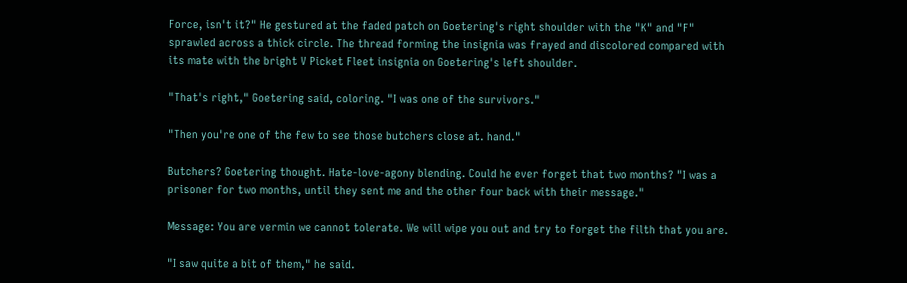Force, isn't it?" He gestured at the faded patch on Goetering's right shoulder with the "K" and "F" sprawled across a thick circle. The thread forming the insignia was frayed and discolored compared with its mate with the bright V Picket Fleet insignia on Goetering's left shoulder.

"That's right," Goetering said, coloring. "I was one of the survivors."

"Then you're one of the few to see those butchers close at. hand."

Butchers? Goetering thought. Hate-love-agony blending. Could he ever forget that two months? "I was a prisoner for two months, until they sent me and the other four back with their message."

Message: You are vermin we cannot tolerate. We will wipe you out and try to forget the filth that you are.

"I saw quite a bit of them," he said.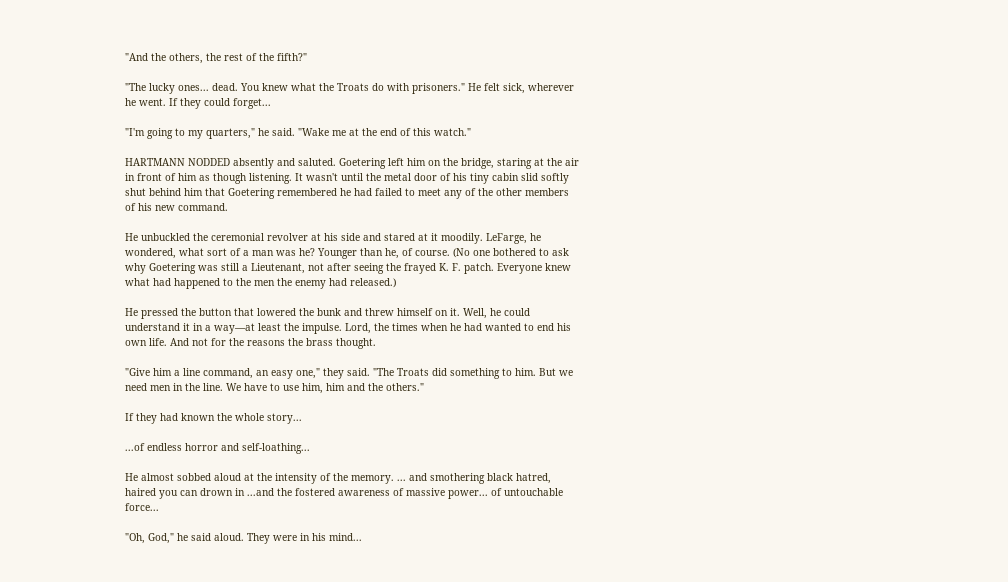"And the others, the rest of the fifth?"

"The lucky ones... dead. You knew what the Troats do with prisoners." He felt sick, wherever he went. If they could forget...

"I'm going to my quarters," he said. "Wake me at the end of this watch."

HARTMANN NODDED absently and saluted. Goetering left him on the bridge, staring at the air in front of him as though listening. It wasn't until the metal door of his tiny cabin slid softly shut behind him that Goetering remembered he had failed to meet any of the other members of his new command.

He unbuckled the ceremonial revolver at his side and stared at it moodily. LeFarge, he wondered, what sort of a man was he? Younger than he, of course. (No one bothered to ask why Goetering was still a Lieutenant, not after seeing the frayed K. F. patch. Everyone knew what had happened to the men the enemy had released.)

He pressed the button that lowered the bunk and threw himself on it. Well, he could understand it in a way—at least the impulse. Lord, the times when he had wanted to end his own life. And not for the reasons the brass thought.

"Give him a line command, an easy one," they said. "The Troats did something to him. But we need men in the line. We have to use him, him and the others."

If they had known the whole story...

...of endless horror and self-loathing...

He almost sobbed aloud at the intensity of the memory. ... and smothering black hatred, haired you can drown in ...and the fostered awareness of massive power... of untouchable force...

"Oh, God," he said aloud. They were in his mind...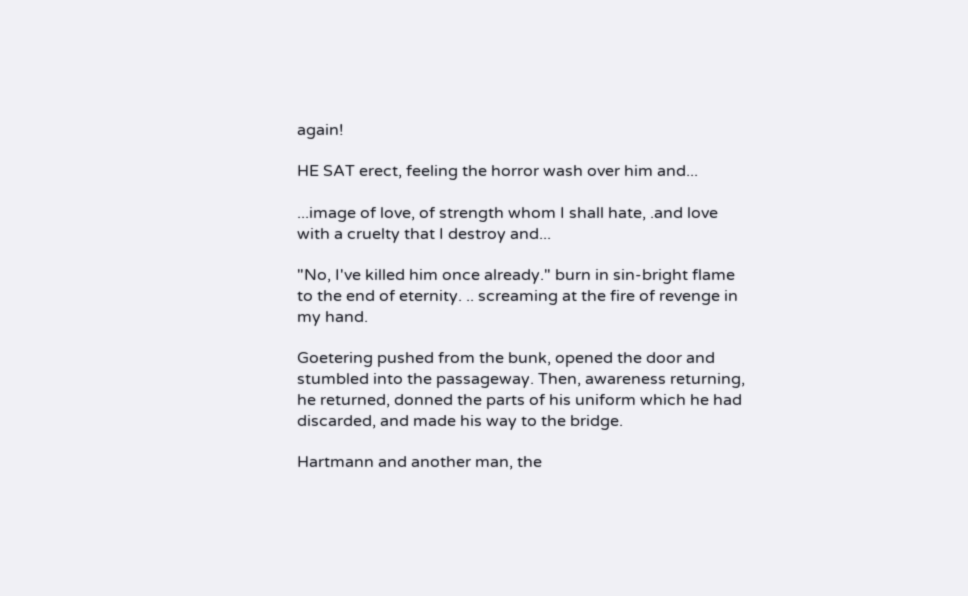again!

HE SAT erect, feeling the horror wash over him and...

...image of love, of strength whom I shall hate, .and love with a cruelty that I destroy and...

"No, I've killed him once already." burn in sin-bright flame to the end of eternity. .. screaming at the fire of revenge in my hand.

Goetering pushed from the bunk, opened the door and stumbled into the passageway. Then, awareness returning, he returned, donned the parts of his uniform which he had discarded, and made his way to the bridge.

Hartmann and another man, the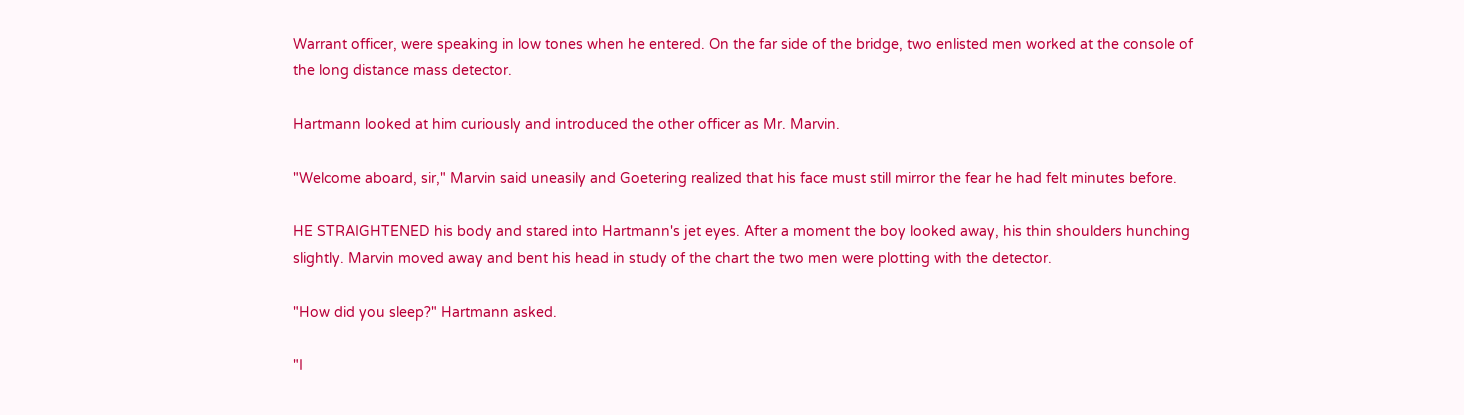Warrant officer, were speaking in low tones when he entered. On the far side of the bridge, two enlisted men worked at the console of the long distance mass detector.

Hartmann looked at him curiously and introduced the other officer as Mr. Marvin.

"Welcome aboard, sir," Marvin said uneasily and Goetering realized that his face must still mirror the fear he had felt minutes before.

HE STRAIGHTENED his body and stared into Hartmann's jet eyes. After a moment the boy looked away, his thin shoulders hunching slightly. Marvin moved away and bent his head in study of the chart the two men were plotting with the detector.

"How did you sleep?" Hartmann asked.

"I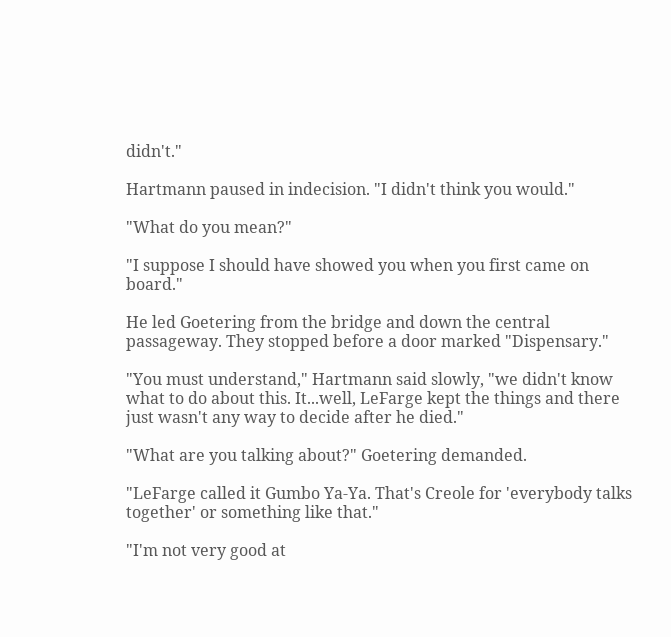didn't."

Hartmann paused in indecision. "I didn't think you would."

"What do you mean?"

"I suppose I should have showed you when you first came on board."

He led Goetering from the bridge and down the central passageway. They stopped before a door marked "Dispensary."

"You must understand," Hartmann said slowly, "we didn't know what to do about this. It...well, LeFarge kept the things and there just wasn't any way to decide after he died."

"What are you talking about?" Goetering demanded.

"LeFarge called it Gumbo Ya-Ya. That's Creole for 'everybody talks together' or something like that."

"I'm not very good at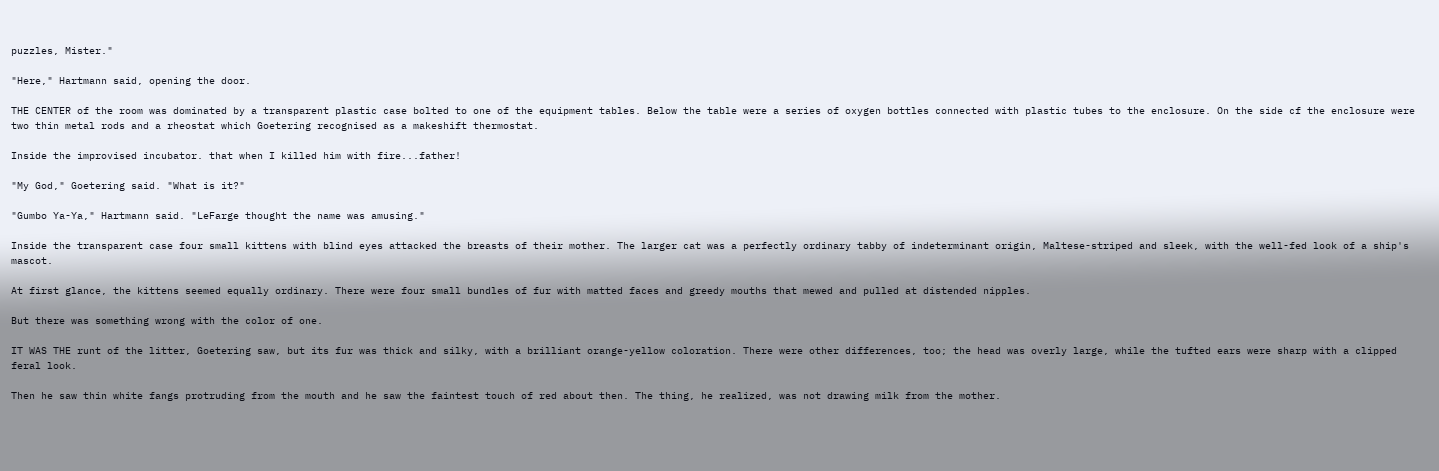puzzles, Mister."

"Here," Hartmann said, opening the door.

THE CENTER of the room was dominated by a transparent plastic case bolted to one of the equipment tables. Below the table were a series of oxygen bottles connected with plastic tubes to the enclosure. On the side cf the enclosure were two thin metal rods and a rheostat which Goetering recognised as a makeshift thermostat.

Inside the improvised incubator. that when I killed him with fire...father!

"My God," Goetering said. "What is it?"

"Gumbo Ya-Ya," Hartmann said. "LeFarge thought the name was amusing."

Inside the transparent case four small kittens with blind eyes attacked the breasts of their mother. The larger cat was a perfectly ordinary tabby of indeterminant origin, Maltese-striped and sleek, with the well-fed look of a ship's mascot.

At first glance, the kittens seemed equally ordinary. There were four small bundles of fur with matted faces and greedy mouths that mewed and pulled at distended nipples.

But there was something wrong with the color of one.

IT WAS THE runt of the litter, Goetering saw, but its fur was thick and silky, with a brilliant orange-yellow coloration. There were other differences, too; the head was overly large, while the tufted ears were sharp with a clipped feral look.

Then he saw thin white fangs protruding from the mouth and he saw the faintest touch of red about then. The thing, he realized, was not drawing milk from the mother.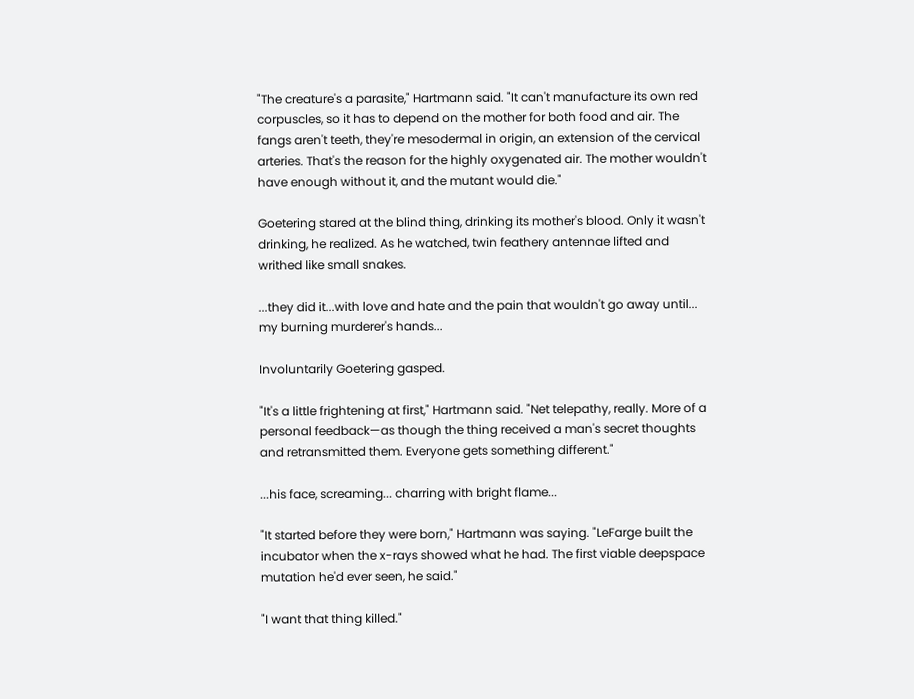"The creature's a parasite," Hartmann said. "It can't manufacture its own red corpuscles, so it has to depend on the mother for both food and air. The fangs aren't teeth, they're mesodermal in origin, an extension of the cervical arteries. That's the reason for the highly oxygenated air. The mother wouldn't have enough without it, and the mutant would die."

Goetering stared at the blind thing, drinking its mother's blood. Only it wasn't drinking, he realized. As he watched, twin feathery antennae lifted and writhed like small snakes.

...they did it...with love and hate and the pain that wouldn't go away until... my burning murderer's hands...

Involuntarily Goetering gasped.

"It's a little frightening at first," Hartmann said. "Net telepathy, really. More of a personal feedback—as though the thing received a man's secret thoughts and retransmitted them. Everyone gets something different."

...his face, screaming... charring with bright flame...

"It started before they were born," Hartmann was saying. "LeFarge built the incubator when the x-rays showed what he had. The first viable deepspace mutation he'd ever seen, he said."

"I want that thing killed."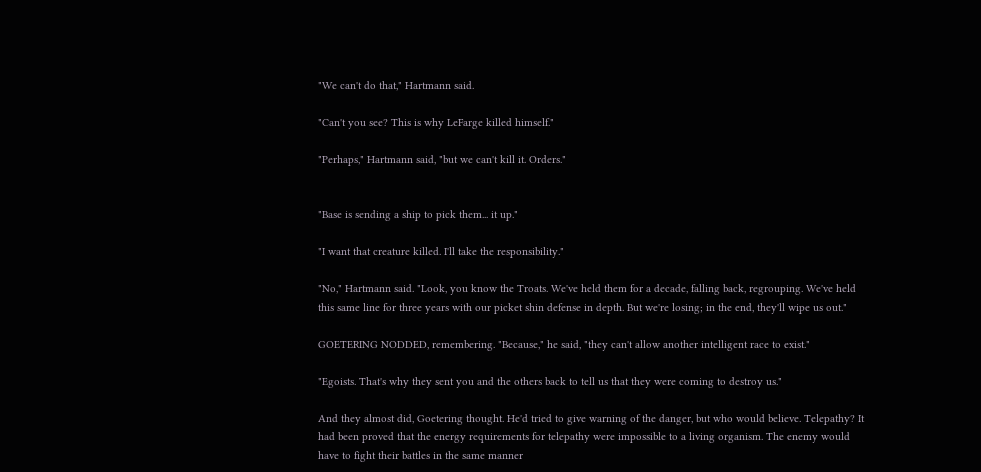"We can't do that," Hartmann said.

"Can't you see? This is why LeFarge killed himself."

"Perhaps," Hartmann said, "but we can't kill it. Orders."


"Base is sending a ship to pick them... it up."

"I want that creature killed. I'll take the responsibility."

"No," Hartmann said. "Look, you know the Troats. We've held them for a decade, falling back, regrouping. We've held this same line for three years with our picket shin defense in depth. But we're losing; in the end, they'll wipe us out."

GOETERING NODDED, remembering. "Because," he said, "they can't allow another intelligent race to exist."

"Egoists. That's why they sent you and the others back to tell us that they were coming to destroy us."

And they almost did, Goetering thought. He'd tried to give warning of the danger, but who would believe. Telepathy? It had been proved that the energy requirements for telepathy were impossible to a living organism. The enemy would have to fight their battles in the same manner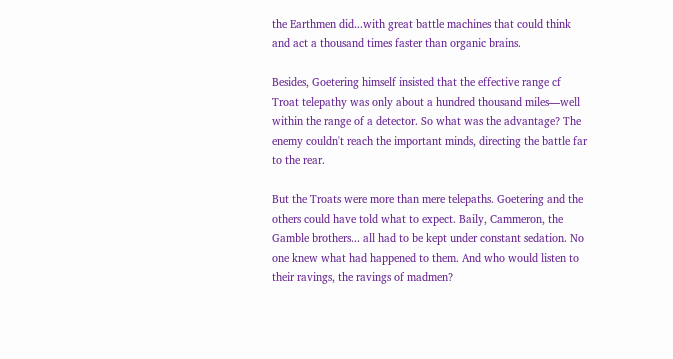the Earthmen did...with great battle machines that could think and act a thousand times faster than organic brains.

Besides, Goetering himself insisted that the effective range cf Troat telepathy was only about a hundred thousand miles—well within the range of a detector. So what was the advantage? The enemy couldn't reach the important minds, directing the battle far to the rear.

But the Troats were more than mere telepaths. Goetering and the others could have told what to expect. Baily, Cammeron, the Gamble brothers... all had to be kept under constant sedation. No one knew what had happened to them. And who would listen to their ravings, the ravings of madmen?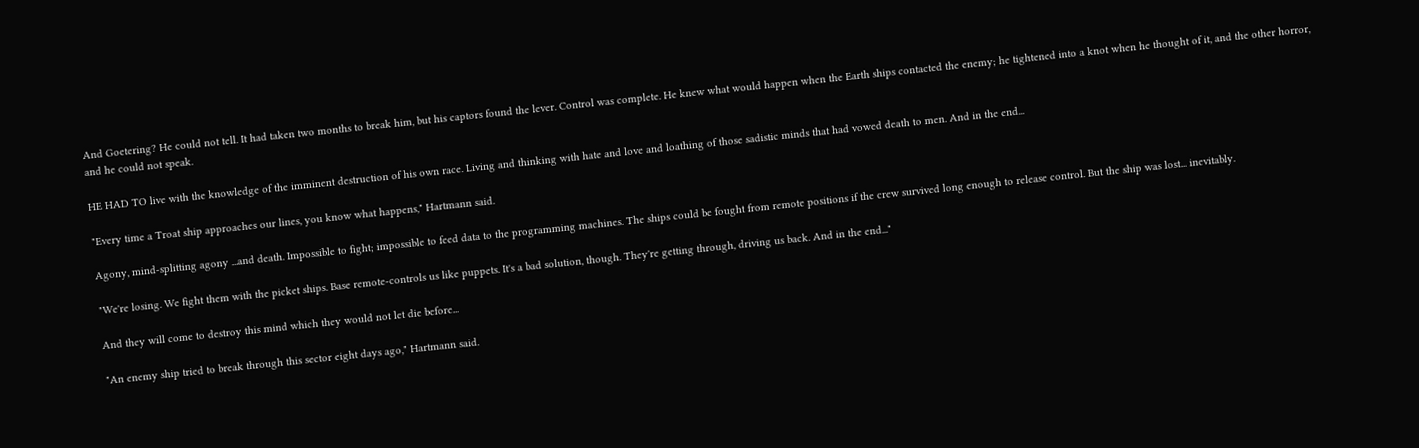And Goetering? He could not tell. It had taken two months to break him, but his captors found the lever. Control was complete. He knew what would happen when the Earth ships contacted the enemy; he tightened into a knot when he thought of it, and the other horror, and he could not speak.

HE HAD TO live with the knowledge of the imminent destruction of his own race. Living and thinking with hate and love and loathing of those sadistic minds that had vowed death to men. And in the end...

"Every time a Troat ship approaches our lines, you know what happens," Hartmann said.

Agony, mind-splitting agony ...and death. Impossible to fight; impossible to feed data to the programming machines. The ships could be fought from remote positions if the crew survived long enough to release control. But the ship was lost... inevitably.

"We're losing. We fight them with the picket ships. Base remote-controls us like puppets. It's a bad solution, though. They're getting through, driving us back. And in the end..."

And they will come to destroy this mind which they would not let die before...

"An enemy ship tried to break through this sector eight days ago," Hartmann said.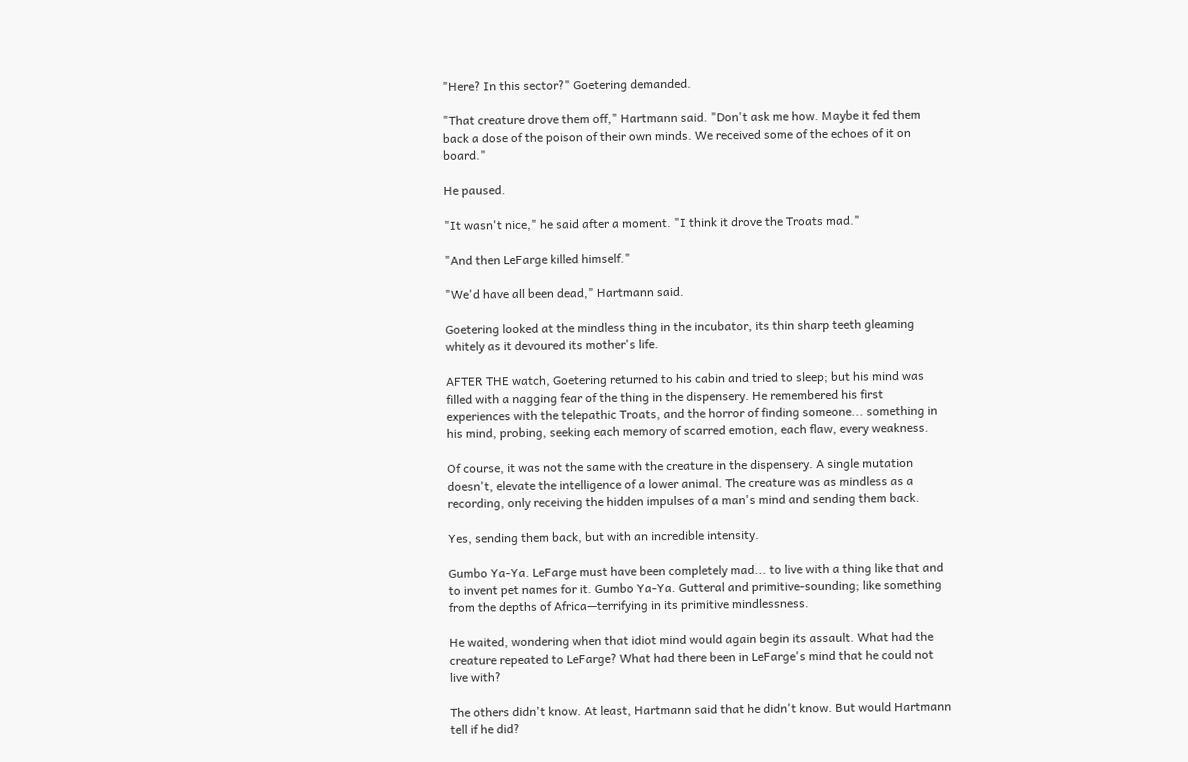"Here? In this sector?" Goetering demanded.

"That creature drove them off," Hartmann said. "Don't ask me how. Maybe it fed them back a dose of the poison of their own minds. We received some of the echoes of it on board."

He paused.

"It wasn't nice," he said after a moment. "I think it drove the Troats mad."

"And then LeFarge killed himself."

"We'd have all been dead," Hartmann said.

Goetering looked at the mindless thing in the incubator, its thin sharp teeth gleaming whitely as it devoured its mother's life.

AFTER THE watch, Goetering returned to his cabin and tried to sleep; but his mind was filled with a nagging fear of the thing in the dispensery. He remembered his first experiences with the telepathic Troats, and the horror of finding someone... something in his mind, probing, seeking each memory of scarred emotion, each flaw, every weakness.

Of course, it was not the same with the creature in the dispensery. A single mutation doesn't, elevate the intelligence of a lower animal. The creature was as mindless as a recording, only receiving the hidden impulses of a man's mind and sending them back.

Yes, sending them back, but with an incredible intensity.

Gumbo Ya-Ya. LeFarge must have been completely mad... to live with a thing like that and to invent pet names for it. Gumbo Ya-Ya. Gutteral and primitive-sounding; like something from the depths of Africa—terrifying in its primitive mindlessness.

He waited, wondering when that idiot mind would again begin its assault. What had the creature repeated to LeFarge? What had there been in LeFarge's mind that he could not live with?

The others didn't know. At least, Hartmann said that he didn't know. But would Hartmann tell if he did?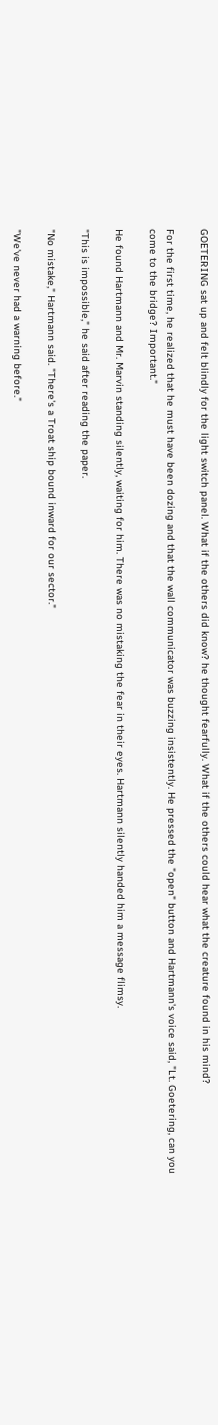GOETERING sat up and felt blindly for the light switch panel. What if the others did know? he thought fearfully. What if the others could hear what the creature found in his mind?

For the first time, he realized that he must have been dozing and that the wall communicator was buzzing insistently. He pressed the "open" button and Hartmann's voice said, "Lt. Goetering, can you come to the bridge? Important."

He found Hartmann and Mr. Marvin standing silently, waiting for him. There was no mistaking the fear in their eyes. Hartmann silently handed him a message flimsy.

"This is impossible," he said after reading the paper.

"No mistake," Hartmann said. "There's a Troat ship bound inward for our sector."

"We've never had a warning before."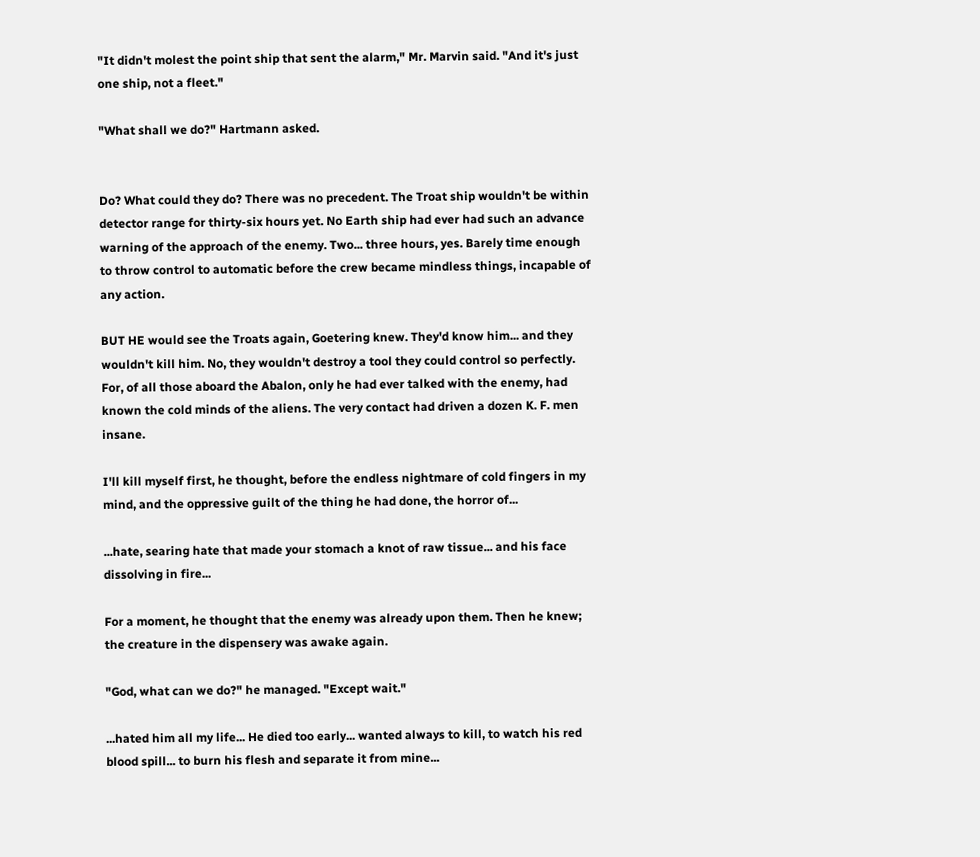"It didn't molest the point ship that sent the alarm," Mr. Marvin said. "And it's just one ship, not a fleet."

"What shall we do?" Hartmann asked.


Do? What could they do? There was no precedent. The Troat ship wouldn't be within detector range for thirty-six hours yet. No Earth ship had ever had such an advance warning of the approach of the enemy. Two... three hours, yes. Barely time enough to throw control to automatic before the crew became mindless things, incapable of any action.

BUT HE would see the Troats again, Goetering knew. They'd know him... and they wouldn't kill him. No, they wouldn't destroy a tool they could control so perfectly. For, of all those aboard the Abalon, only he had ever talked with the enemy, had known the cold minds of the aliens. The very contact had driven a dozen K. F. men insane.

I'll kill myself first, he thought, before the endless nightmare of cold fingers in my mind, and the oppressive guilt of the thing he had done, the horror of...

...hate, searing hate that made your stomach a knot of raw tissue... and his face dissolving in fire...

For a moment, he thought that the enemy was already upon them. Then he knew; the creature in the dispensery was awake again.

"God, what can we do?" he managed. "Except wait."

...hated him all my life... He died too early... wanted always to kill, to watch his red blood spill... to burn his flesh and separate it from mine...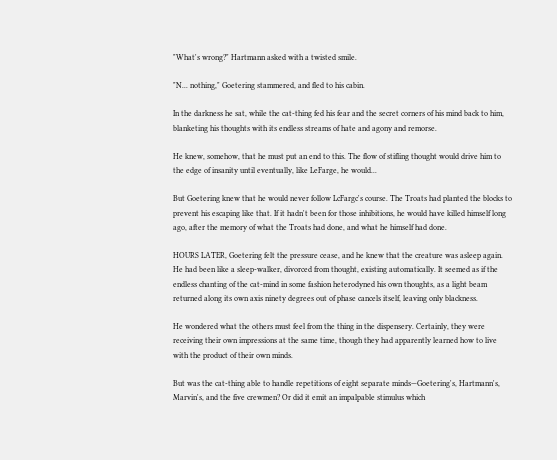"What's wrong?" Hartmann asked with a twisted smile.

"N... nothing," Goetering stammered, and fled to his cabin.

In the darkness he sat, while the cat-thing fed his fear and the secret corners of his mind back to him, blanketing his thoughts with its endless streams of hate and agony and remorse.

He knew, somehow, that he must put an end to this. The flow of stifling thought would drive him to the edge of insanity until eventually, like LeFarge, he would...

But Goetering knew that he would never follow LcFargc's course. The Troats had planted the blocks to prevent his escaping like that. If it hadn't been for those inhibitions, he would have killed himself long ago, after the memory of what the Troats had done, and what he himself had done.

HOURS LATER, Goetering felt the pressure cease, and he knew that the creature was asleep again. He had been like a sleep-walker, divorced from thought, existing automatically. It seemed as if the endless chanting of the cat-mind in some fashion heterodyned his own thoughts, as a light beam returned along its own axis ninety degrees out of phase cancels itself, leaving only blackness.

He wondered what the others must feel from the thing in the dispensery. Certainly, they were receiving their own impressions at the same time, though they had apparently learned how to live with the product of their own minds.

But was the cat-thing able to handle repetitions of eight separate minds—Goetering's, Hartmann's, Marvin's, and the five crewmen? Or did it emit an impalpable stimulus which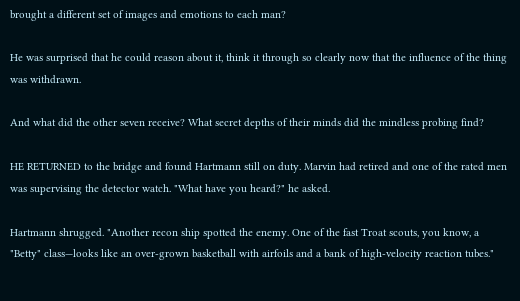brought a different set of images and emotions to each man?

He was surprised that he could reason about it, think it through so clearly now that the influence of the thing was withdrawn.

And what did the other seven receive? What secret depths of their minds did the mindless probing find?

HE RETURNED to the bridge and found Hartmann still on duty. Marvin had retired and one of the rated men was supervising the detector watch. "What have you heard?" he asked.

Hartmann shrugged. "Another recon ship spotted the enemy. One of the fast Troat scouts, you know, a "Betty" class—looks like an over-grown basketball with airfoils and a bank of high-velocity reaction tubes."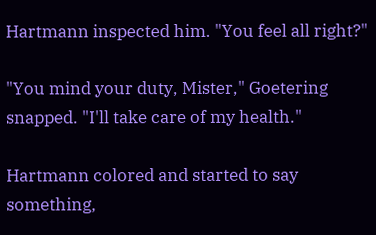Hartmann inspected him. "You feel all right?"

"You mind your duty, Mister," Goetering snapped. "I'll take care of my health."

Hartmann colored and started to say something,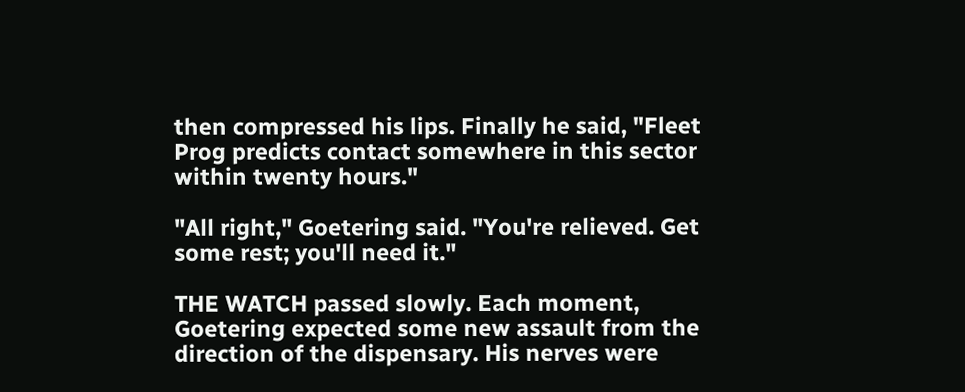then compressed his lips. Finally he said, "Fleet Prog predicts contact somewhere in this sector within twenty hours."

"All right," Goetering said. "You're relieved. Get some rest; you'll need it."

THE WATCH passed slowly. Each moment, Goetering expected some new assault from the direction of the dispensary. His nerves were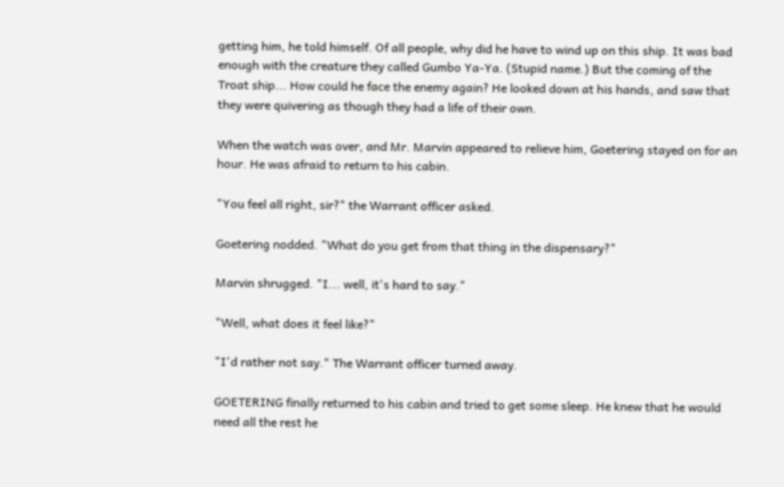getting him, he told himself. Of all people, why did he have to wind up on this ship. It was bad enough with the creature they called Gumbo Ya-Ya. (Stupid name.) But the coming of the Troat ship... How could he face the enemy again? He looked down at his hands, and saw that they were quivering as though they had a life of their own.

When the watch was over, and Mr. Marvin appeared to relieve him, Goetering stayed on for an hour. He was afraid to return to his cabin.

"You feel all right, sir?" the Warrant officer asked.

Goetering nodded. "What do you get from that thing in the dispensary?"

Marvin shrugged. "I... well, it's hard to say."

"Well, what does it feel like?"

"I'd rather not say." The Warrant officer turned away.

GOETERING finally returned to his cabin and tried to get some sleep. He knew that he would need all the rest he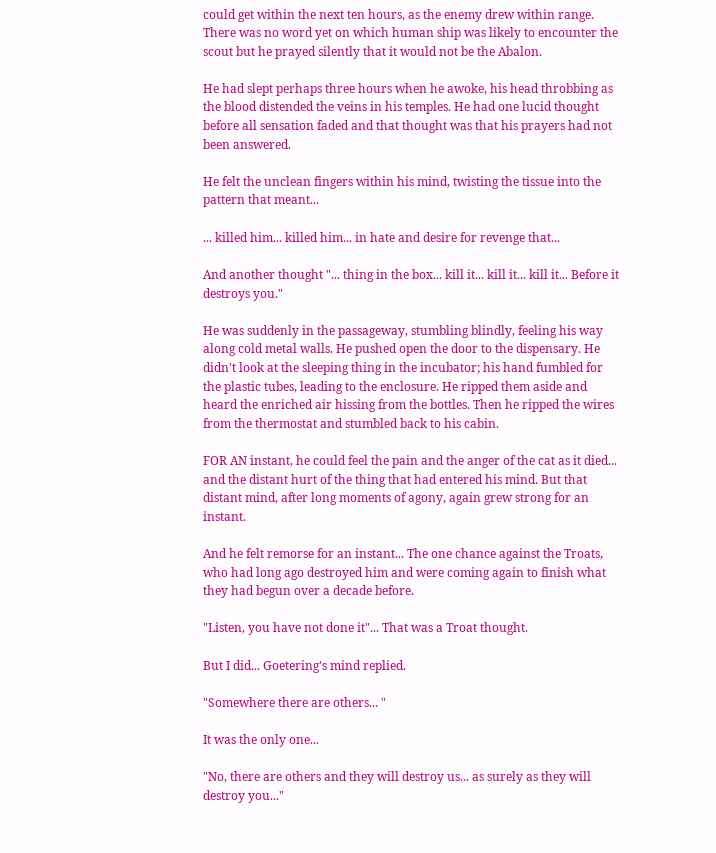could get within the next ten hours, as the enemy drew within range. There was no word yet on which human ship was likely to encounter the scout but he prayed silently that it would not be the Abalon.

He had slept perhaps three hours when he awoke, his head throbbing as the blood distended the veins in his temples. He had one lucid thought before all sensation faded and that thought was that his prayers had not been answered.

He felt the unclean fingers within his mind, twisting the tissue into the pattern that meant...

... killed him... killed him... in hate and desire for revenge that...

And another thought "... thing in the box... kill it... kill it... kill it... Before it destroys you."

He was suddenly in the passageway, stumbling blindly, feeling his way along cold metal walls. He pushed open the door to the dispensary. He didn't look at the sleeping thing in the incubator; his hand fumbled for the plastic tubes, leading to the enclosure. He ripped them aside and heard the enriched air hissing from the bottles. Then he ripped the wires from the thermostat and stumbled back to his cabin.

FOR AN instant, he could feel the pain and the anger of the cat as it died... and the distant hurt of the thing that had entered his mind. But that distant mind, after long moments of agony, again grew strong for an instant.

And he felt remorse for an instant... The one chance against the Troats, who had long ago destroyed him and were coming again to finish what they had begun over a decade before.

"Listen, you have not done it"... That was a Troat thought.

But I did... Goetering's mind replied.

"Somewhere there are others... "

It was the only one...

"No, there are others and they will destroy us... as surely as they will destroy you..."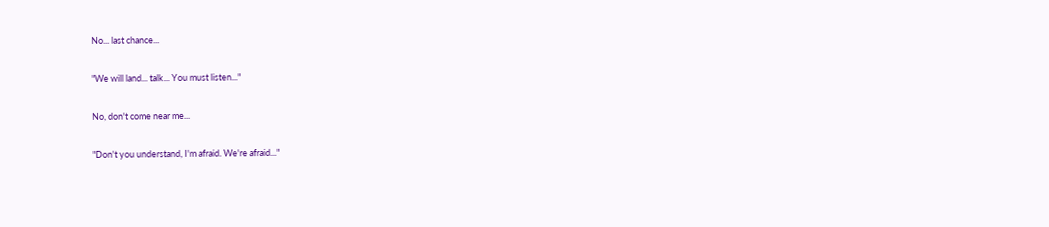No... last chance...

"We will land... talk... You must listen..."

No, don't come near me...

"Don't you understand, I'm afraid. We're afraid..."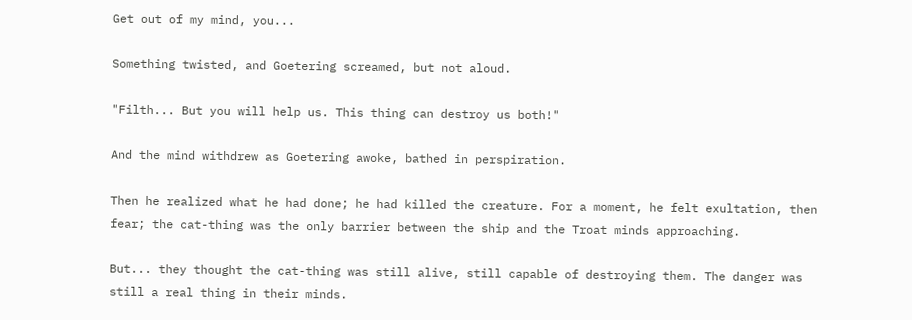Get out of my mind, you...

Something twisted, and Goetering screamed, but not aloud.

"Filth... But you will help us. This thing can destroy us both!"

And the mind withdrew as Goetering awoke, bathed in perspiration.

Then he realized what he had done; he had killed the creature. For a moment, he felt exultation, then fear; the cat-thing was the only barrier between the ship and the Troat minds approaching.

But... they thought the cat-thing was still alive, still capable of destroying them. The danger was still a real thing in their minds.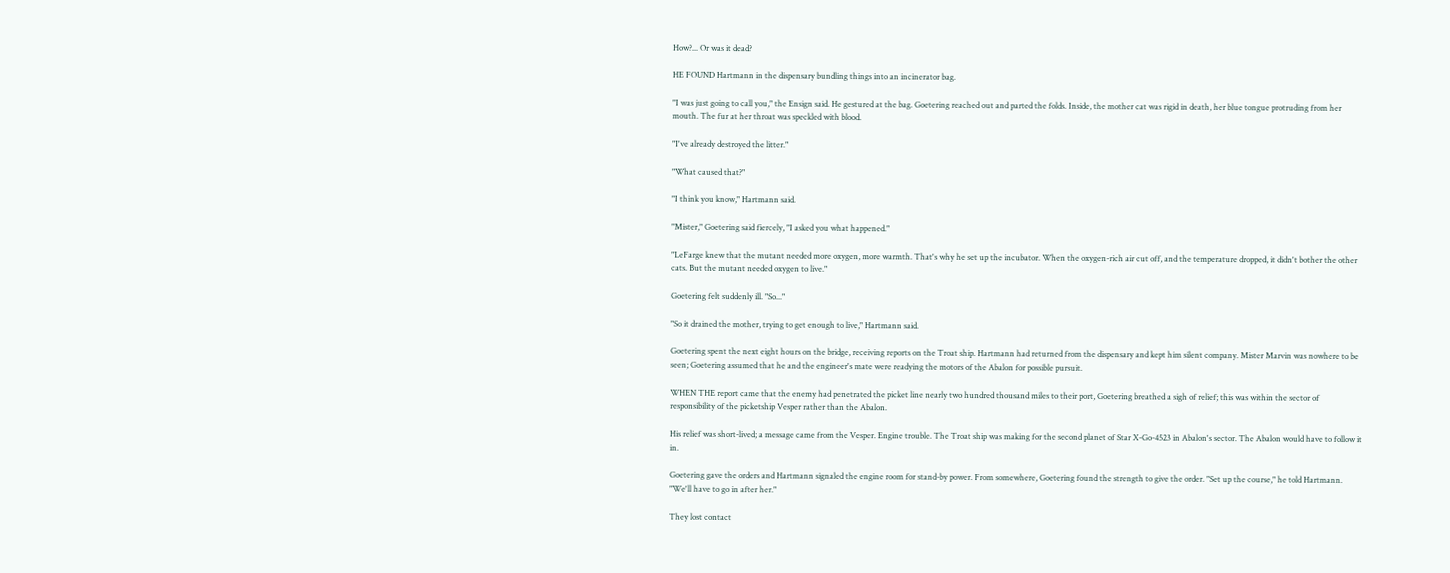How?... Or was it dead?

HE FOUND Hartmann in the dispensary bundling things into an incinerator bag.

"I was just going to call you," the Ensign said. He gestured at the bag. Goetering reached out and parted the folds. Inside, the mother cat was rigid in death, her blue tongue protruding from her mouth. The fur at her throat was speckled with blood.

"I've already destroyed the litter."

"What caused that?"

"I think you know," Hartmann said.

"Mister," Goetering said fiercely, "I asked you what happened."

"LeFarge knew that the mutant needed more oxygen, more warmth. That's why he set up the incubator. When the oxygen-rich air cut off, and the temperature dropped, it didn't bother the other cats. But the mutant needed oxygen to live."

Goetering felt suddenly ill. "So..."

"So it drained the mother, trying to get enough to live," Hartmann said.

Goetering spent the next eight hours on the bridge, receiving reports on the Troat ship. Hartmann had returned from the dispensary and kept him silent company. Mister Marvin was nowhere to be seen; Goetering assumed that he and the engineer's mate were readying the motors of the Abalon for possible pursuit.

WHEN THE report came that the enemy had penetrated the picket line nearly two hundred thousand miles to their port, Goetering breathed a sigh of relief; this was within the sector of responsibility of the picketship Vesper rather than the Abalon.

His relief was short-lived; a message came from the Vesper. Engine trouble. The Troat ship was making for the second planet of Star X-Go-4523 in Abalon's sector. The Abalon would have to follow it in.

Goetering gave the orders and Hartmann signaled the engine room for stand-by power. From somewhere, Goetering found the strength to give the order. "Set up the course," he told Hartmann. "We'll have to go in after her."

They lost contact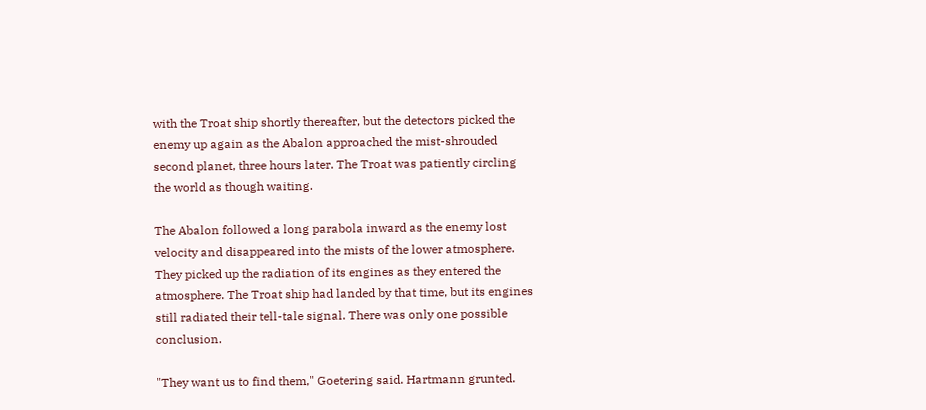with the Troat ship shortly thereafter, but the detectors picked the enemy up again as the Abalon approached the mist-shrouded second planet, three hours later. The Troat was patiently circling the world as though waiting.

The Abalon followed a long parabola inward as the enemy lost velocity and disappeared into the mists of the lower atmosphere. They picked up the radiation of its engines as they entered the atmosphere. The Troat ship had landed by that time, but its engines still radiated their tell-tale signal. There was only one possible conclusion.

"They want us to find them," Goetering said. Hartmann grunted.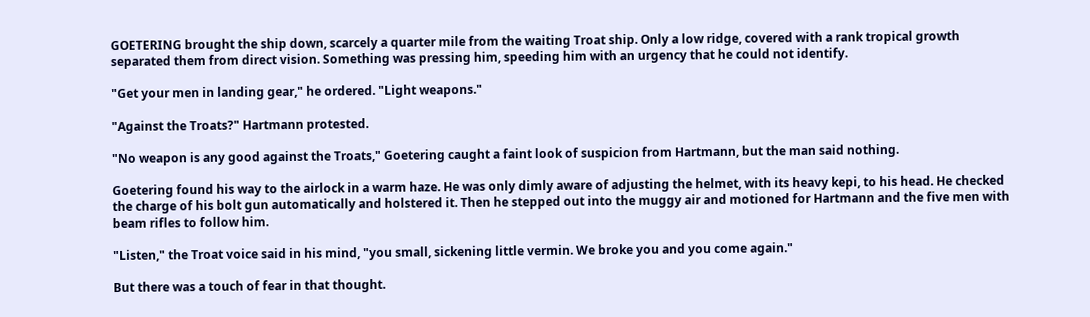GOETERING brought the ship down, scarcely a quarter mile from the waiting Troat ship. Only a low ridge, covered with a rank tropical growth separated them from direct vision. Something was pressing him, speeding him with an urgency that he could not identify.

"Get your men in landing gear," he ordered. "Light weapons."

"Against the Troats?" Hartmann protested.

"No weapon is any good against the Troats," Goetering caught a faint look of suspicion from Hartmann, but the man said nothing.

Goetering found his way to the airlock in a warm haze. He was only dimly aware of adjusting the helmet, with its heavy kepi, to his head. He checked the charge of his bolt gun automatically and holstered it. Then he stepped out into the muggy air and motioned for Hartmann and the five men with beam rifles to follow him.

"Listen," the Troat voice said in his mind, "you small, sickening little vermin. We broke you and you come again."

But there was a touch of fear in that thought.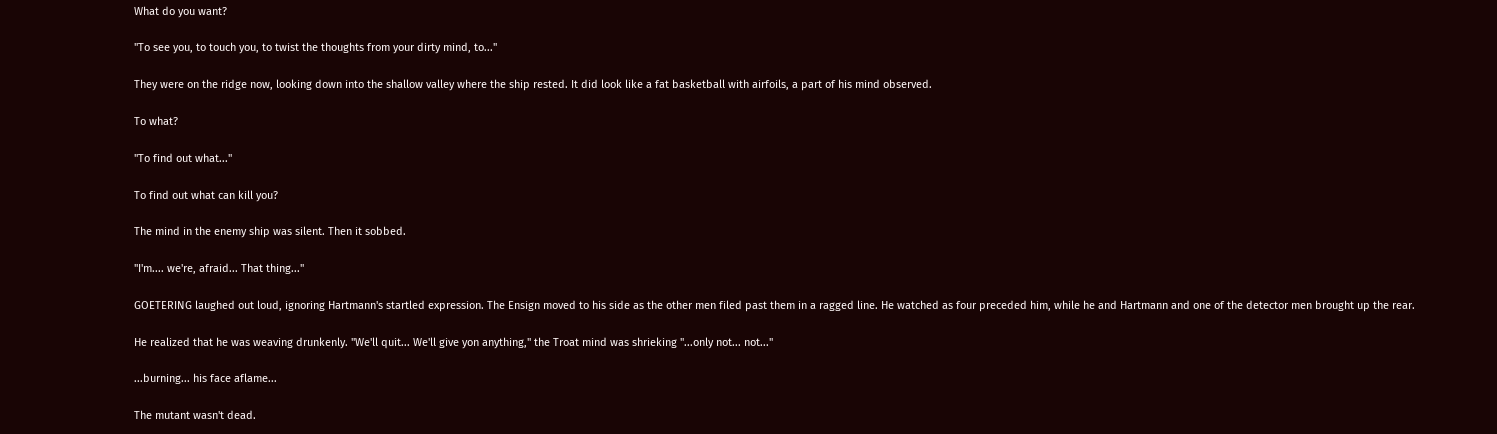What do you want?

"To see you, to touch you, to twist the thoughts from your dirty mind, to..."

They were on the ridge now, looking down into the shallow valley where the ship rested. It did look like a fat basketball with airfoils, a part of his mind observed.

To what?

"To find out what..."

To find out what can kill you?

The mind in the enemy ship was silent. Then it sobbed.

"I'm.... we're, afraid... That thing..."

GOETERING laughed out loud, ignoring Hartmann's startled expression. The Ensign moved to his side as the other men filed past them in a ragged line. He watched as four preceded him, while he and Hartmann and one of the detector men brought up the rear.

He realized that he was weaving drunkenly. "We'll quit... We'll give yon anything," the Troat mind was shrieking "...only not... not..."

...burning... his face aflame...

The mutant wasn't dead.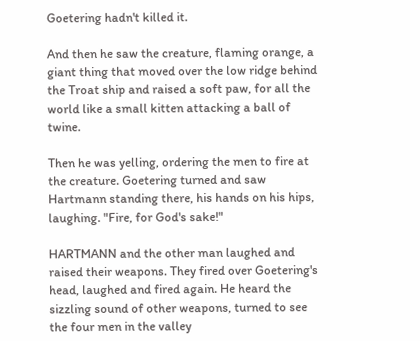Goetering hadn't killed it.

And then he saw the creature, flaming orange, a giant thing that moved over the low ridge behind the Troat ship and raised a soft paw, for all the world like a small kitten attacking a ball of twine.

Then he was yelling, ordering the men to fire at the creature. Goetering turned and saw Hartmann standing there, his hands on his hips, laughing. "Fire, for God's sake!"

HARTMANN and the other man laughed and raised their weapons. They fired over Goetering's head, laughed and fired again. He heard the sizzling sound of other weapons, turned to see the four men in the valley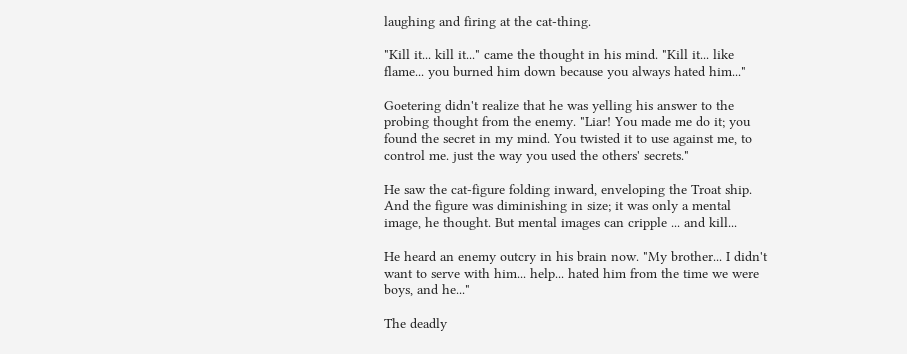laughing and firing at the cat-thing.

"Kill it... kill it..." came the thought in his mind. "Kill it... like flame... you burned him down because you always hated him..."

Goetering didn't realize that he was yelling his answer to the probing thought from the enemy. "Liar! You made me do it; you found the secret in my mind. You twisted it to use against me, to control me. just the way you used the others' secrets."

He saw the cat-figure folding inward, enveloping the Troat ship. And the figure was diminishing in size; it was only a mental image, he thought. But mental images can cripple ... and kill...

He heard an enemy outcry in his brain now. "My brother... I didn't want to serve with him... help... hated him from the time we were boys, and he..."

The deadly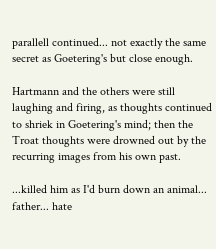parallell continued... not exactly the same secret as Goetering's but close enough.

Hartmann and the others were still laughing and firing, as thoughts continued to shriek in Goetering's mind; then the Troat thoughts were drowned out by the recurring images from his own past.

...killed him as I'd burn down an animal... father... hate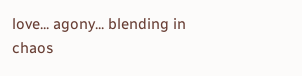love... agony... blending in chaos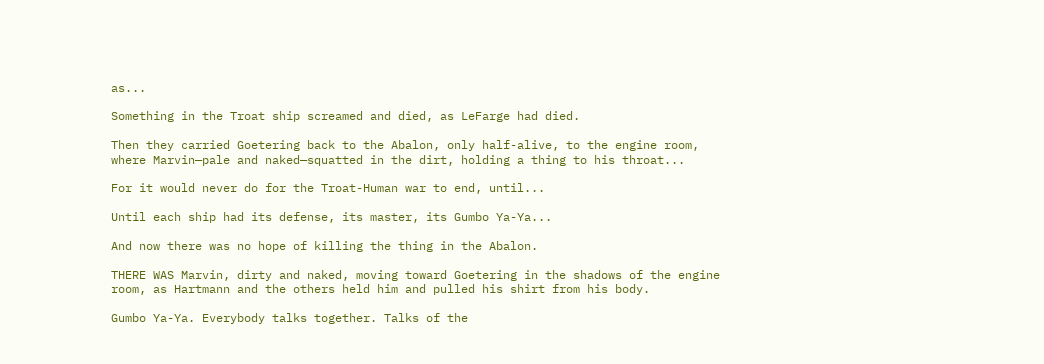as...

Something in the Troat ship screamed and died, as LeFarge had died.

Then they carried Goetering back to the Abalon, only half-alive, to the engine room, where Marvin—pale and naked—squatted in the dirt, holding a thing to his throat...

For it would never do for the Troat-Human war to end, until...

Until each ship had its defense, its master, its Gumbo Ya-Ya...

And now there was no hope of killing the thing in the Abalon.

THERE WAS Marvin, dirty and naked, moving toward Goetering in the shadows of the engine room, as Hartmann and the others held him and pulled his shirt from his body.

Gumbo Ya-Ya. Everybody talks together. Talks of the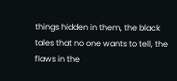things hidden in them, the black tales that no one wants to tell, the flaws in the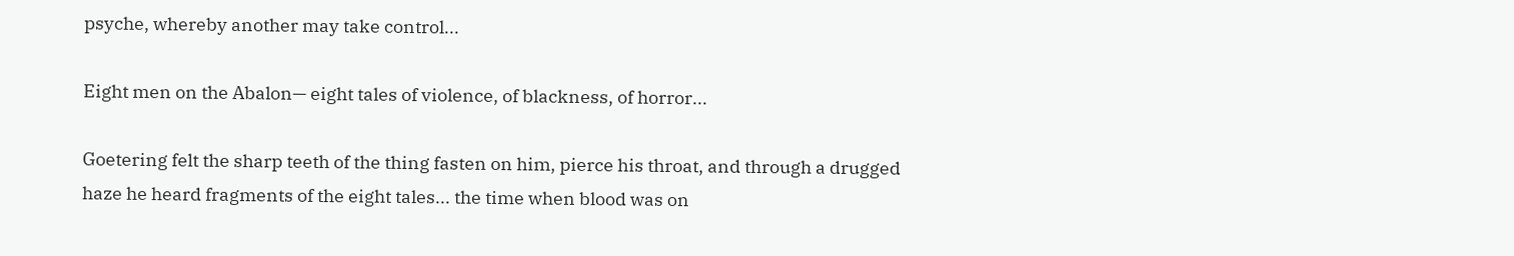psyche, whereby another may take control...

Eight men on the Abalon— eight tales of violence, of blackness, of horror...

Goetering felt the sharp teeth of the thing fasten on him, pierce his throat, and through a drugged haze he heard fragments of the eight tales... the time when blood was on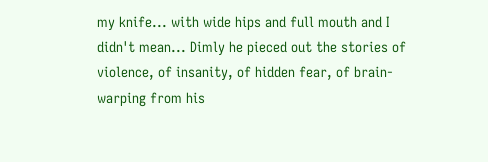my knife... with wide hips and full mouth and I didn't mean... Dimly he pieced out the stories of violence, of insanity, of hidden fear, of brain-warping from his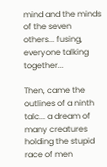mind and the minds of the seven others... fusing, everyone talking together...

Then, came the outlines of a ninth talc... a dream of many creatures holding the stupid race of men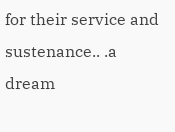for their service and sustenance.. .a dream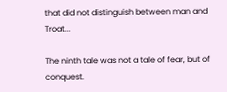that did not distinguish between man and Troat...

The ninth tale was not a tale of fear, but of conquest.